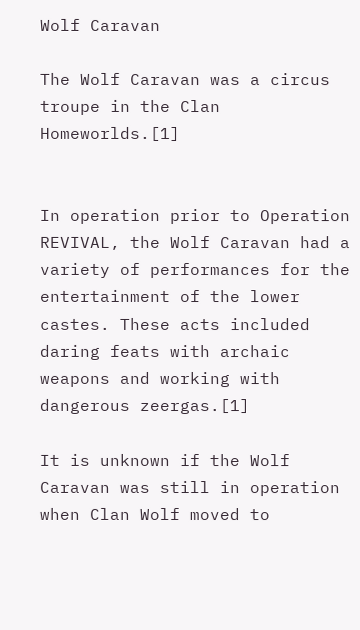Wolf Caravan

The Wolf Caravan was a circus troupe in the Clan Homeworlds.[1]


In operation prior to Operation REVIVAL, the Wolf Caravan had a variety of performances for the entertainment of the lower castes. These acts included daring feats with archaic weapons and working with dangerous zeergas.[1]

It is unknown if the Wolf Caravan was still in operation when Clan Wolf moved to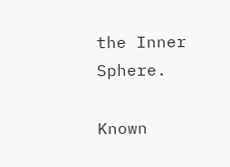the Inner Sphere.

Known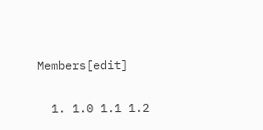Members[edit]


  1. 1.0 1.1 1.2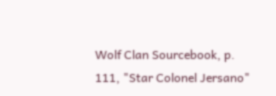Wolf Clan Sourcebook, p. 111, "Star Colonel Jersano"